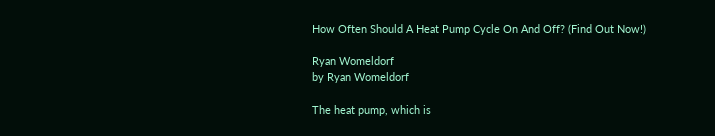How Often Should A Heat Pump Cycle On And Off? (Find Out Now!)

Ryan Womeldorf
by Ryan Womeldorf

The heat pump, which is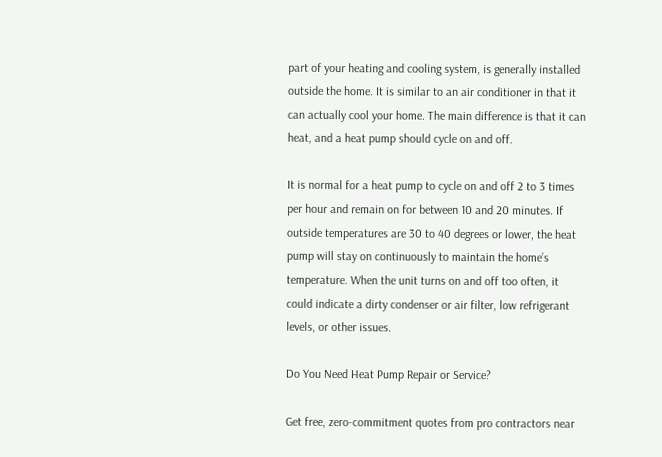part of your heating and cooling system, is generally installed outside the home. It is similar to an air conditioner in that it can actually cool your home. The main difference is that it can heat, and a heat pump should cycle on and off.

It is normal for a heat pump to cycle on and off 2 to 3 times per hour and remain on for between 10 and 20 minutes. If outside temperatures are 30 to 40 degrees or lower, the heat pump will stay on continuously to maintain the home’s temperature. When the unit turns on and off too often, it could indicate a dirty condenser or air filter, low refrigerant levels, or other issues.

Do You Need Heat Pump Repair or Service?

Get free, zero-commitment quotes from pro contractors near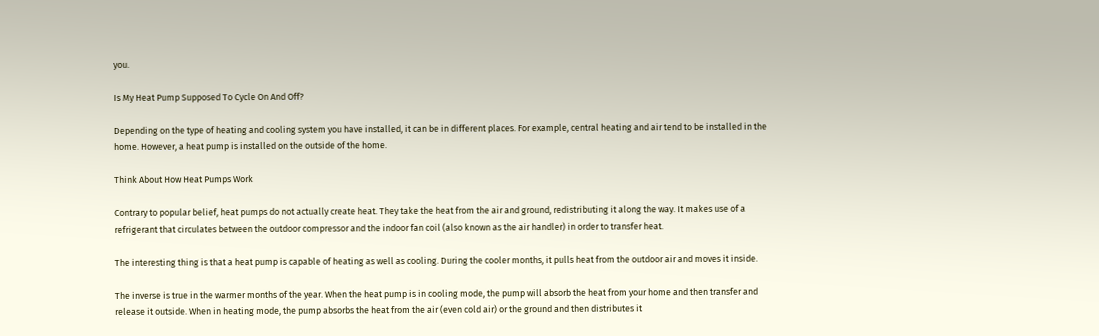you.

Is My Heat Pump Supposed To Cycle On And Off?

Depending on the type of heating and cooling system you have installed, it can be in different places. For example, central heating and air tend to be installed in the home. However, a heat pump is installed on the outside of the home.

Think About How Heat Pumps Work

Contrary to popular belief, heat pumps do not actually create heat. They take the heat from the air and ground, redistributing it along the way. It makes use of a refrigerant that circulates between the outdoor compressor and the indoor fan coil (also known as the air handler) in order to transfer heat.

The interesting thing is that a heat pump is capable of heating as well as cooling. During the cooler months, it pulls heat from the outdoor air and moves it inside.

The inverse is true in the warmer months of the year. When the heat pump is in cooling mode, the pump will absorb the heat from your home and then transfer and release it outside. When in heating mode, the pump absorbs the heat from the air (even cold air) or the ground and then distributes it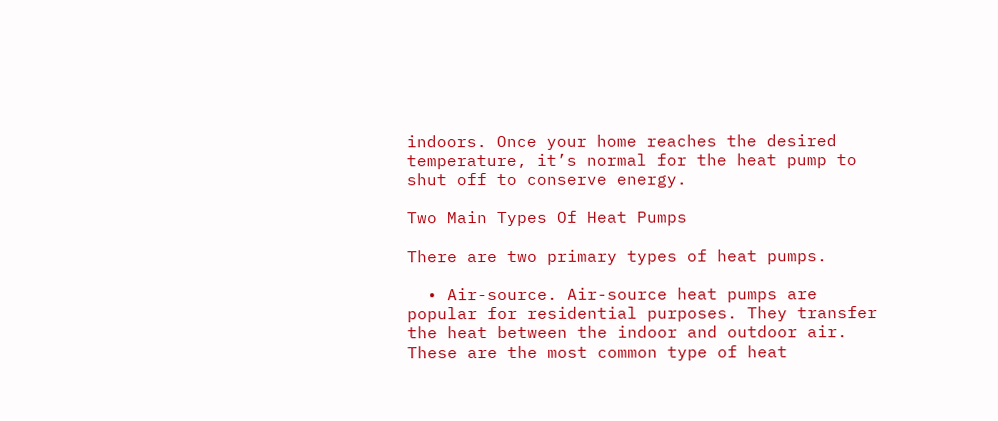indoors. Once your home reaches the desired temperature, it’s normal for the heat pump to shut off to conserve energy.

Two Main Types Of Heat Pumps

There are two primary types of heat pumps.

  • Air-source. Air-source heat pumps are popular for residential purposes. They transfer the heat between the indoor and outdoor air. These are the most common type of heat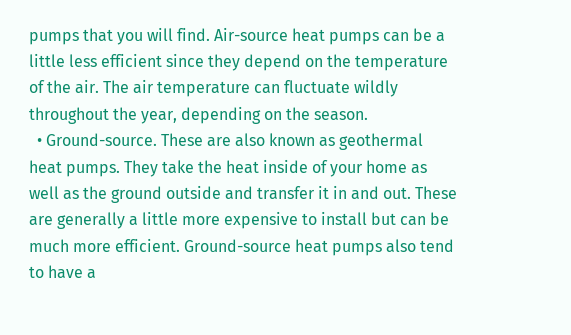pumps that you will find. Air-source heat pumps can be a little less efficient since they depend on the temperature of the air. The air temperature can fluctuate wildly throughout the year, depending on the season.
  • Ground-source. These are also known as geothermal heat pumps. They take the heat inside of your home as well as the ground outside and transfer it in and out. These are generally a little more expensive to install but can be much more efficient. Ground-source heat pumps also tend to have a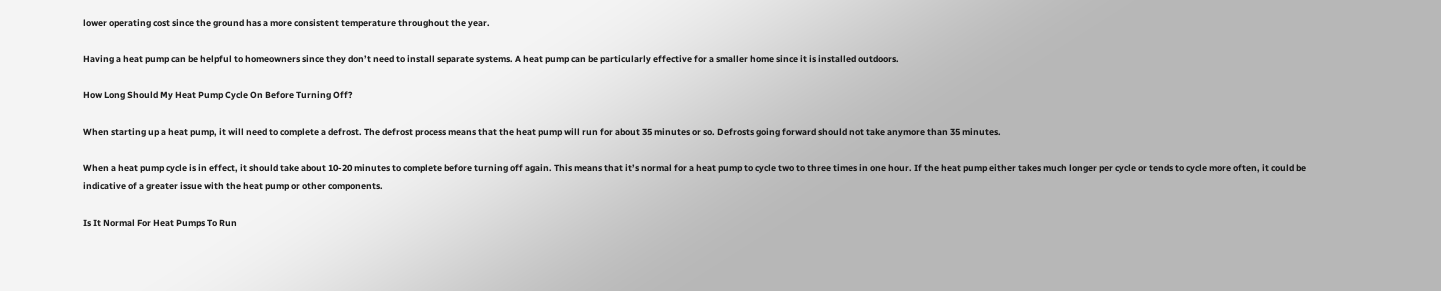lower operating cost since the ground has a more consistent temperature throughout the year.

Having a heat pump can be helpful to homeowners since they don’t need to install separate systems. A heat pump can be particularly effective for a smaller home since it is installed outdoors.

How Long Should My Heat Pump Cycle On Before Turning Off?

When starting up a heat pump, it will need to complete a defrost. The defrost process means that the heat pump will run for about 35 minutes or so. Defrosts going forward should not take anymore than 35 minutes.

When a heat pump cycle is in effect, it should take about 10-20 minutes to complete before turning off again. This means that it’s normal for a heat pump to cycle two to three times in one hour. If the heat pump either takes much longer per cycle or tends to cycle more often, it could be indicative of a greater issue with the heat pump or other components.

Is It Normal For Heat Pumps To Run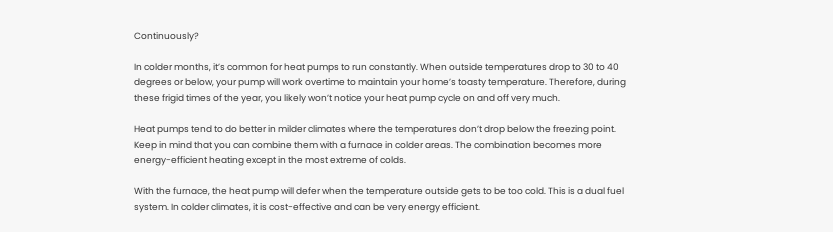Continuously?

In colder months, it’s common for heat pumps to run constantly. When outside temperatures drop to 30 to 40 degrees or below, your pump will work overtime to maintain your home’s toasty temperature. Therefore, during these frigid times of the year, you likely won’t notice your heat pump cycle on and off very much.

Heat pumps tend to do better in milder climates where the temperatures don’t drop below the freezing point. Keep in mind that you can combine them with a furnace in colder areas. The combination becomes more energy-efficient heating except in the most extreme of colds.

With the furnace, the heat pump will defer when the temperature outside gets to be too cold. This is a dual fuel system. In colder climates, it is cost-effective and can be very energy efficient.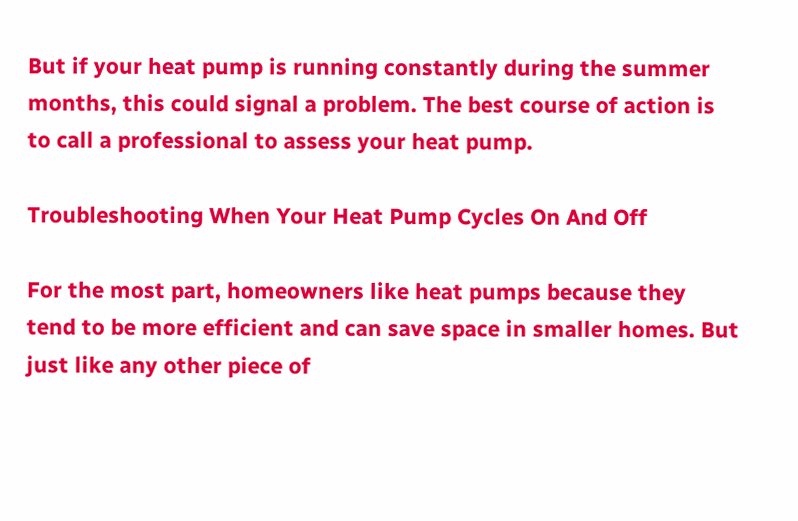But if your heat pump is running constantly during the summer months, this could signal a problem. The best course of action is to call a professional to assess your heat pump.

Troubleshooting When Your Heat Pump Cycles On And Off

For the most part, homeowners like heat pumps because they tend to be more efficient and can save space in smaller homes. But just like any other piece of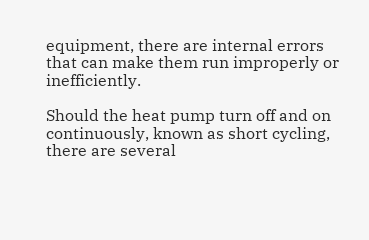equipment, there are internal errors that can make them run improperly or inefficiently.

Should the heat pump turn off and on continuously, known as short cycling, there are several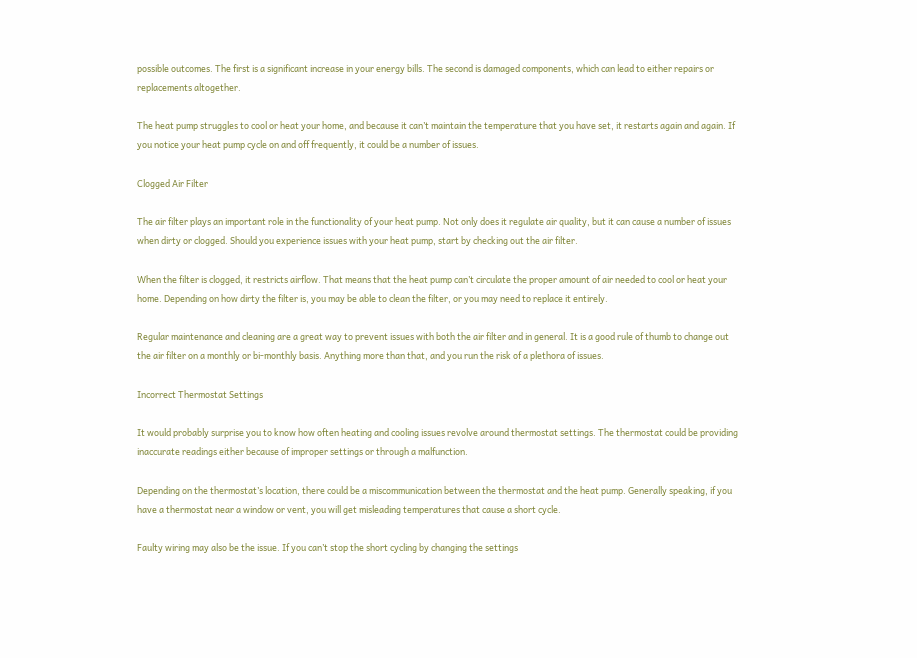possible outcomes. The first is a significant increase in your energy bills. The second is damaged components, which can lead to either repairs or replacements altogether.

The heat pump struggles to cool or heat your home, and because it can’t maintain the temperature that you have set, it restarts again and again. If you notice your heat pump cycle on and off frequently, it could be a number of issues.

Clogged Air Filter

The air filter plays an important role in the functionality of your heat pump. Not only does it regulate air quality, but it can cause a number of issues when dirty or clogged. Should you experience issues with your heat pump, start by checking out the air filter.

When the filter is clogged, it restricts airflow. That means that the heat pump can’t circulate the proper amount of air needed to cool or heat your home. Depending on how dirty the filter is, you may be able to clean the filter, or you may need to replace it entirely.

Regular maintenance and cleaning are a great way to prevent issues with both the air filter and in general. It is a good rule of thumb to change out the air filter on a monthly or bi-monthly basis. Anything more than that, and you run the risk of a plethora of issues.

Incorrect Thermostat Settings

It would probably surprise you to know how often heating and cooling issues revolve around thermostat settings. The thermostat could be providing inaccurate readings either because of improper settings or through a malfunction.

Depending on the thermostat’s location, there could be a miscommunication between the thermostat and the heat pump. Generally speaking, if you have a thermostat near a window or vent, you will get misleading temperatures that cause a short cycle.

Faulty wiring may also be the issue. If you can’t stop the short cycling by changing the settings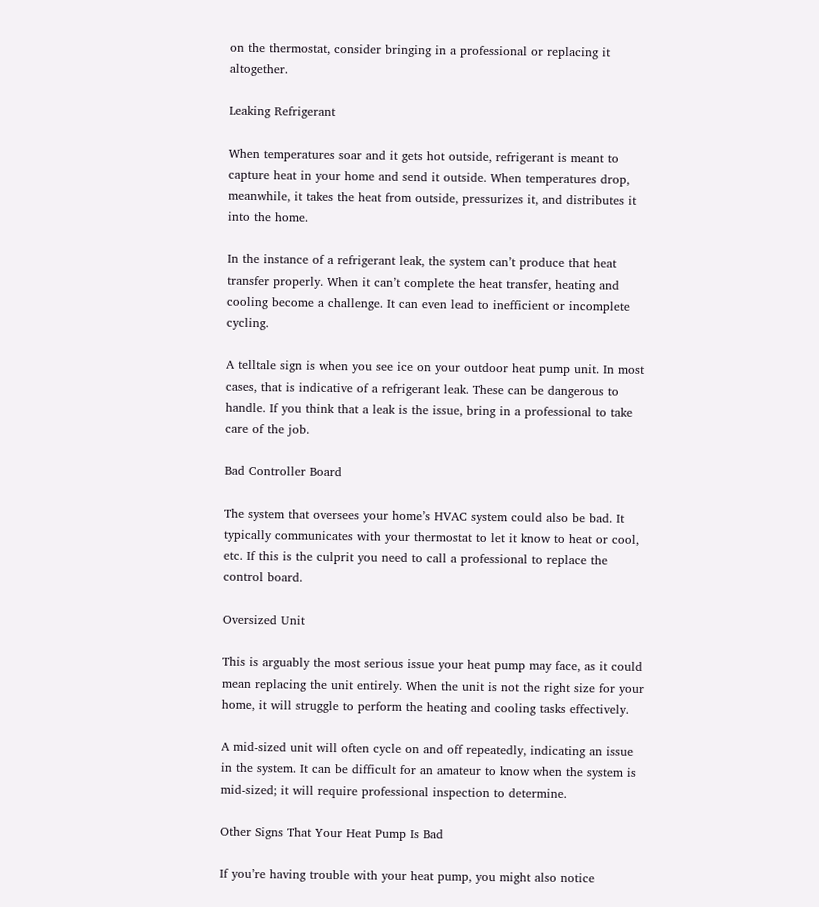on the thermostat, consider bringing in a professional or replacing it altogether.

Leaking Refrigerant

When temperatures soar and it gets hot outside, refrigerant is meant to capture heat in your home and send it outside. When temperatures drop, meanwhile, it takes the heat from outside, pressurizes it, and distributes it into the home.

In the instance of a refrigerant leak, the system can’t produce that heat transfer properly. When it can’t complete the heat transfer, heating and cooling become a challenge. It can even lead to inefficient or incomplete cycling.

A telltale sign is when you see ice on your outdoor heat pump unit. In most cases, that is indicative of a refrigerant leak. These can be dangerous to handle. If you think that a leak is the issue, bring in a professional to take care of the job.

Bad Controller Board

The system that oversees your home’s HVAC system could also be bad. It typically communicates with your thermostat to let it know to heat or cool, etc. If this is the culprit you need to call a professional to replace the control board.

Oversized Unit

This is arguably the most serious issue your heat pump may face, as it could mean replacing the unit entirely. When the unit is not the right size for your home, it will struggle to perform the heating and cooling tasks effectively.

A mid-sized unit will often cycle on and off repeatedly, indicating an issue in the system. It can be difficult for an amateur to know when the system is mid-sized; it will require professional inspection to determine.

Other Signs That Your Heat Pump Is Bad

If you’re having trouble with your heat pump, you might also notice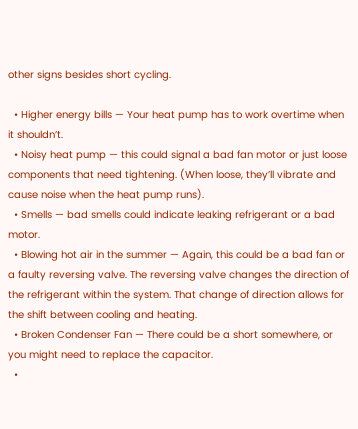other signs besides short cycling.

  • Higher energy bills — Your heat pump has to work overtime when it shouldn’t.
  • Noisy heat pump — this could signal a bad fan motor or just loose components that need tightening. (When loose, they’ll vibrate and cause noise when the heat pump runs).
  • Smells — bad smells could indicate leaking refrigerant or a bad motor.
  • Blowing hot air in the summer — Again, this could be a bad fan or a faulty reversing valve. The reversing valve changes the direction of the refrigerant within the system. That change of direction allows for the shift between cooling and heating.
  • Broken Condenser Fan — There could be a short somewhere, or you might need to replace the capacitor.
  •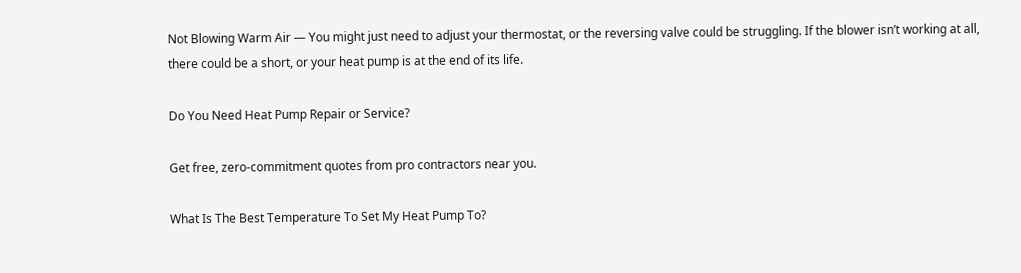Not Blowing Warm Air — You might just need to adjust your thermostat, or the reversing valve could be struggling. If the blower isn’t working at all, there could be a short, or your heat pump is at the end of its life.

Do You Need Heat Pump Repair or Service?

Get free, zero-commitment quotes from pro contractors near you.

What Is The Best Temperature To Set My Heat Pump To?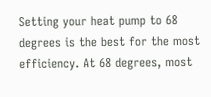Setting your heat pump to 68 degrees is the best for the most efficiency. At 68 degrees, most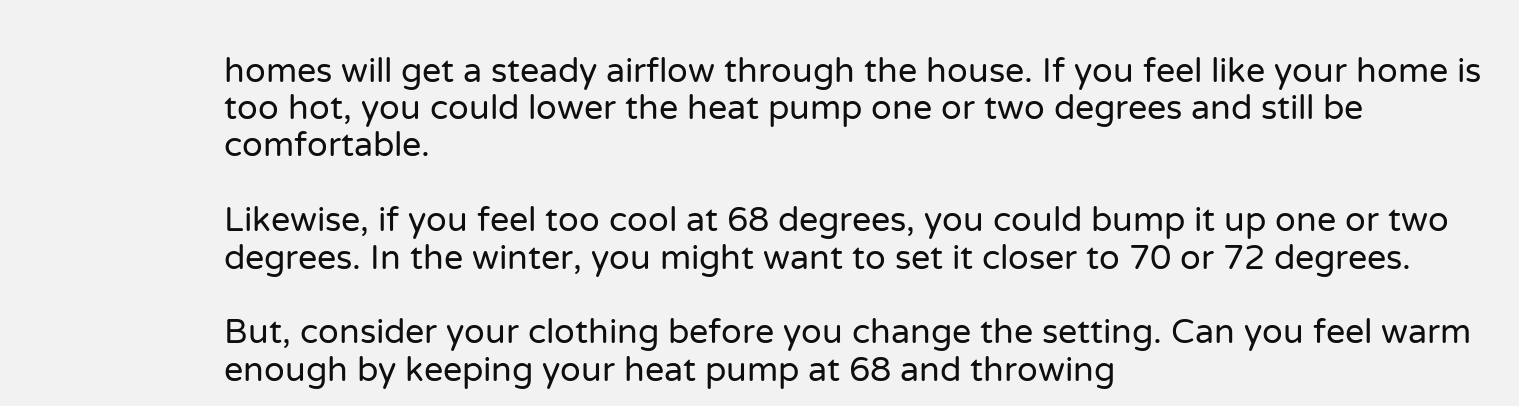homes will get a steady airflow through the house. If you feel like your home is too hot, you could lower the heat pump one or two degrees and still be comfortable.

Likewise, if you feel too cool at 68 degrees, you could bump it up one or two degrees. In the winter, you might want to set it closer to 70 or 72 degrees.

But, consider your clothing before you change the setting. Can you feel warm enough by keeping your heat pump at 68 and throwing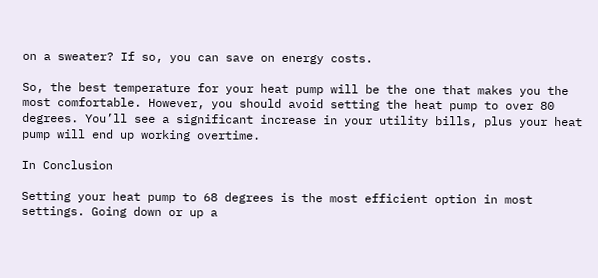on a sweater? If so, you can save on energy costs.

So, the best temperature for your heat pump will be the one that makes you the most comfortable. However, you should avoid setting the heat pump to over 80 degrees. You’ll see a significant increase in your utility bills, plus your heat pump will end up working overtime.

In Conclusion

Setting your heat pump to 68 degrees is the most efficient option in most settings. Going down or up a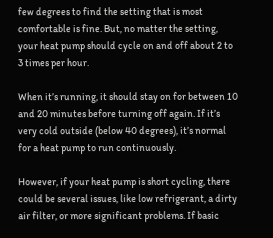few degrees to find the setting that is most comfortable is fine. But, no matter the setting, your heat pump should cycle on and off about 2 to 3 times per hour.

When it’s running, it should stay on for between 10 and 20 minutes before turning off again. If it’s very cold outside (below 40 degrees), it’s normal for a heat pump to run continuously.

However, if your heat pump is short cycling, there could be several issues, like low refrigerant, a dirty air filter, or more significant problems. If basic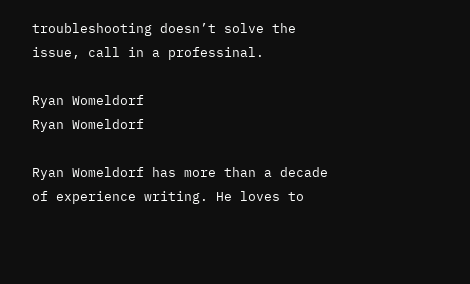troubleshooting doesn’t solve the issue, call in a professinal.

Ryan Womeldorf
Ryan Womeldorf

Ryan Womeldorf has more than a decade of experience writing. He loves to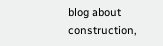blog about construction,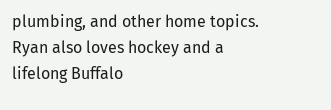plumbing, and other home topics. Ryan also loves hockey and a lifelong Buffalo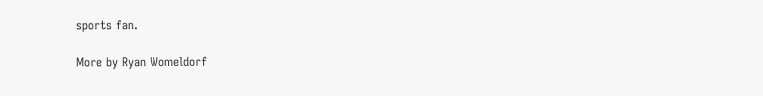sports fan.

More by Ryan Womeldorf